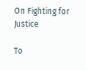On Fighting for Justice

To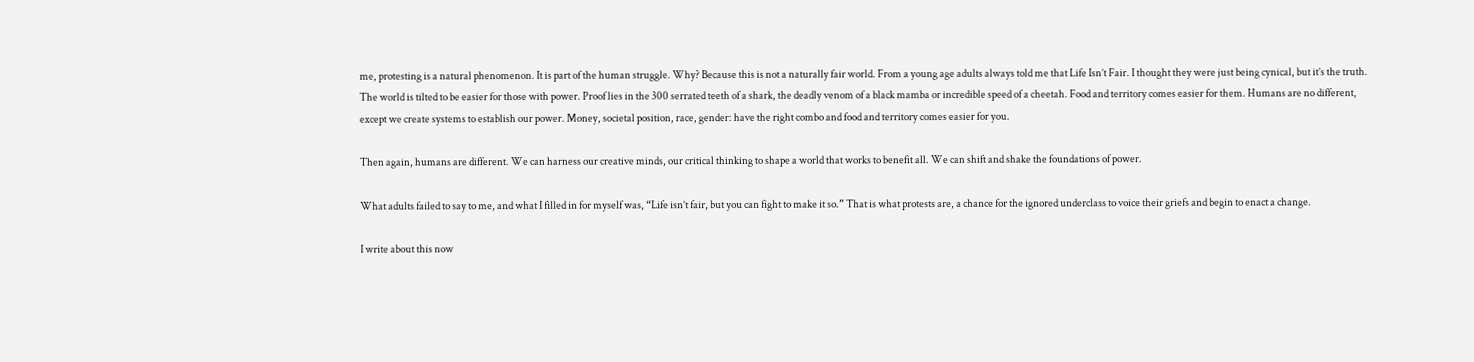me, protesting is a natural phenomenon. It is part of the human struggle. Why? Because this is not a naturally fair world. From a young age adults always told me that Life Isn’t Fair. I thought they were just being cynical, but it’s the truth. The world is tilted to be easier for those with power. Proof lies in the 300 serrated teeth of a shark, the deadly venom of a black mamba or incredible speed of a cheetah. Food and territory comes easier for them. Humans are no different, except we create systems to establish our power. Money, societal position, race, gender: have the right combo and food and territory comes easier for you.

Then again, humans are different. We can harness our creative minds, our critical thinking to shape a world that works to benefit all. We can shift and shake the foundations of power.

What adults failed to say to me, and what I filled in for myself was, “Life isn’t fair, but you can fight to make it so.” That is what protests are, a chance for the ignored underclass to voice their griefs and begin to enact a change.

I write about this now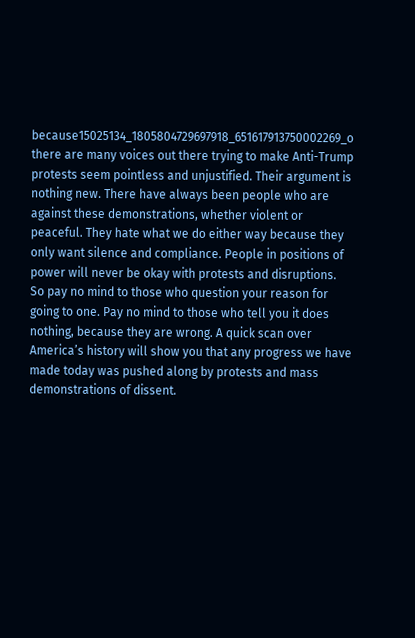because15025134_1805804729697918_651617913750002269_o there are many voices out there trying to make Anti-Trump protests seem pointless and unjustified. Their argument is nothing new. There have always been people who are against these demonstrations, whether violent or peaceful. They hate what we do either way because they only want silence and compliance. People in positions of power will never be okay with protests and disruptions. So pay no mind to those who question your reason for going to one. Pay no mind to those who tell you it does nothing, because they are wrong. A quick scan over America’s history will show you that any progress we have made today was pushed along by protests and mass demonstrations of dissent.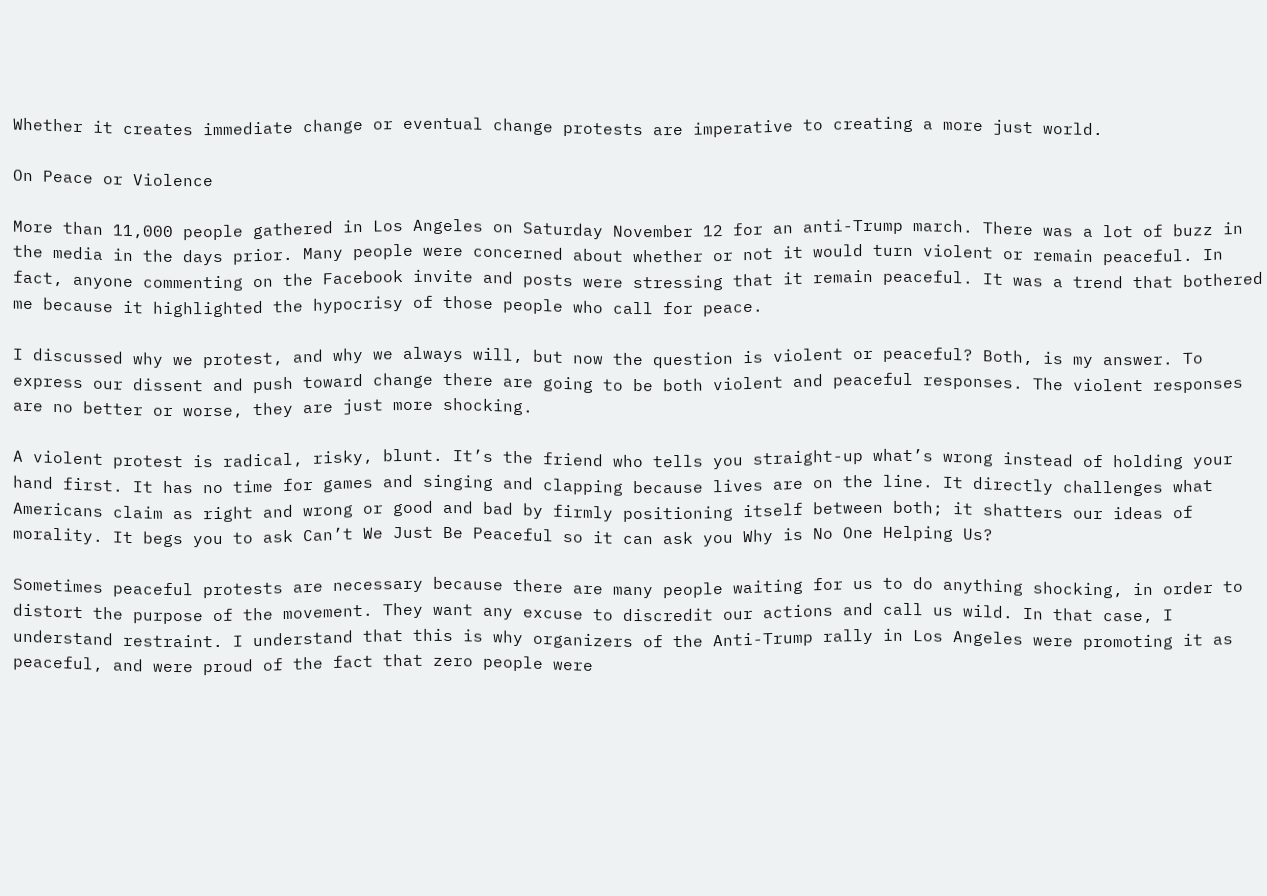Whether it creates immediate change or eventual change protests are imperative to creating a more just world.

On Peace or Violence

More than 11,000 people gathered in Los Angeles on Saturday November 12 for an anti-Trump march. There was a lot of buzz in the media in the days prior. Many people were concerned about whether or not it would turn violent or remain peaceful. In fact, anyone commenting on the Facebook invite and posts were stressing that it remain peaceful. It was a trend that bothered me because it highlighted the hypocrisy of those people who call for peace.

I discussed why we protest, and why we always will, but now the question is violent or peaceful? Both, is my answer. To express our dissent and push toward change there are going to be both violent and peaceful responses. The violent responses are no better or worse, they are just more shocking.

A violent protest is radical, risky, blunt. It’s the friend who tells you straight-up what’s wrong instead of holding your hand first. It has no time for games and singing and clapping because lives are on the line. It directly challenges what Americans claim as right and wrong or good and bad by firmly positioning itself between both; it shatters our ideas of morality. It begs you to ask Can’t We Just Be Peaceful so it can ask you Why is No One Helping Us?

Sometimes peaceful protests are necessary because there are many people waiting for us to do anything shocking, in order to distort the purpose of the movement. They want any excuse to discredit our actions and call us wild. In that case, I understand restraint. I understand that this is why organizers of the Anti-Trump rally in Los Angeles were promoting it as peaceful, and were proud of the fact that zero people were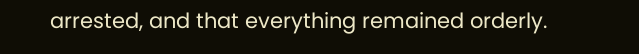arrested, and that everything remained orderly.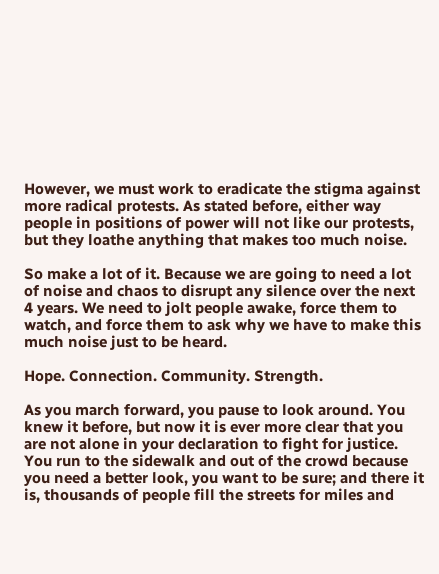However, we must work to eradicate the stigma against more radical protests. As stated before, either way people in positions of power will not like our protests, but they loathe anything that makes too much noise.

So make a lot of it. Because we are going to need a lot of noise and chaos to disrupt any silence over the next 4 years. We need to jolt people awake, force them to watch, and force them to ask why we have to make this much noise just to be heard.

Hope. Connection. Community. Strength.

As you march forward, you pause to look around. You knew it before, but now it is ever more clear that you are not alone in your declaration to fight for justice. You run to the sidewalk and out of the crowd because you need a better look, you want to be sure; and there it is, thousands of people fill the streets for miles and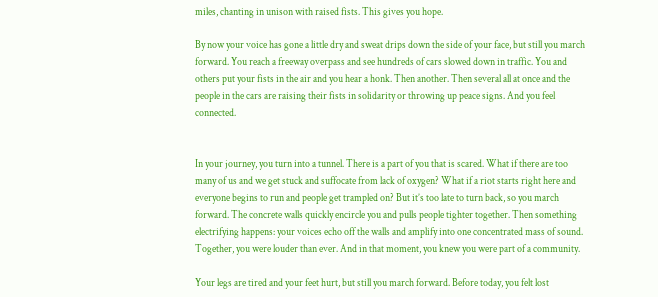miles, chanting in unison with raised fists. This gives you hope.

By now your voice has gone a little dry and sweat drips down the side of your face, but still you march forward. You reach a freeway overpass and see hundreds of cars slowed down in traffic. You and others put your fists in the air and you hear a honk. Then another. Then several all at once and the people in the cars are raising their fists in solidarity or throwing up peace signs. And you feel connected.


In your journey, you turn into a tunnel. There is a part of you that is scared. What if there are too many of us and we get stuck and suffocate from lack of oxygen? What if a riot starts right here and everyone begins to run and people get trampled on? But it’s too late to turn back, so you march forward. The concrete walls quickly encircle you and pulls people tighter together. Then something electrifying happens: your voices echo off the walls and amplify into one concentrated mass of sound. Together, you were louder than ever. And in that moment, you knew you were part of a community.

Your legs are tired and your feet hurt, but still you march forward. Before today, you felt lost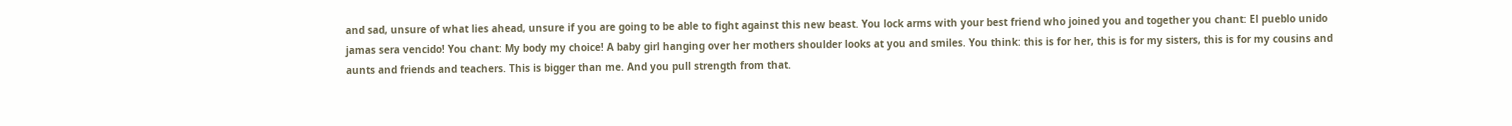and sad, unsure of what lies ahead, unsure if you are going to be able to fight against this new beast. You lock arms with your best friend who joined you and together you chant: El pueblo unido jamas sera vencido! You chant: My body my choice! A baby girl hanging over her mothers shoulder looks at you and smiles. You think: this is for her, this is for my sisters, this is for my cousins and aunts and friends and teachers. This is bigger than me. And you pull strength from that.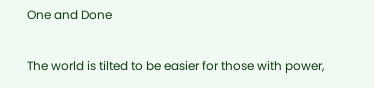One and Done

The world is tilted to be easier for those with power,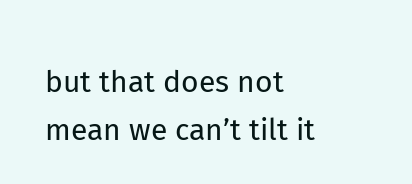but that does not mean we can’t tilt it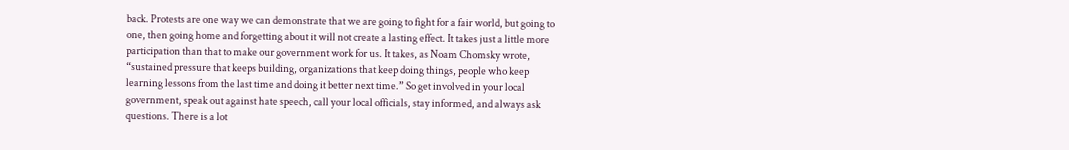back. Protests are one way we can demonstrate that we are going to fight for a fair world, but going to one, then going home and forgetting about it will not create a lasting effect. It takes just a little more participation than that to make our government work for us. It takes, as Noam Chomsky wrote, “sustained pressure that keeps building, organizations that keep doing things, people who keep learning lessons from the last time and doing it better next time.” So get involved in your local government, speak out against hate speech, call your local officials, stay informed, and always ask questions. There is a lot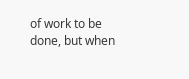of work to be done, but when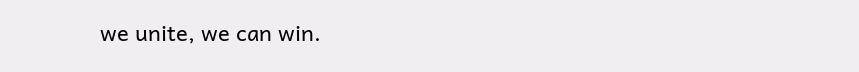we unite, we can win.